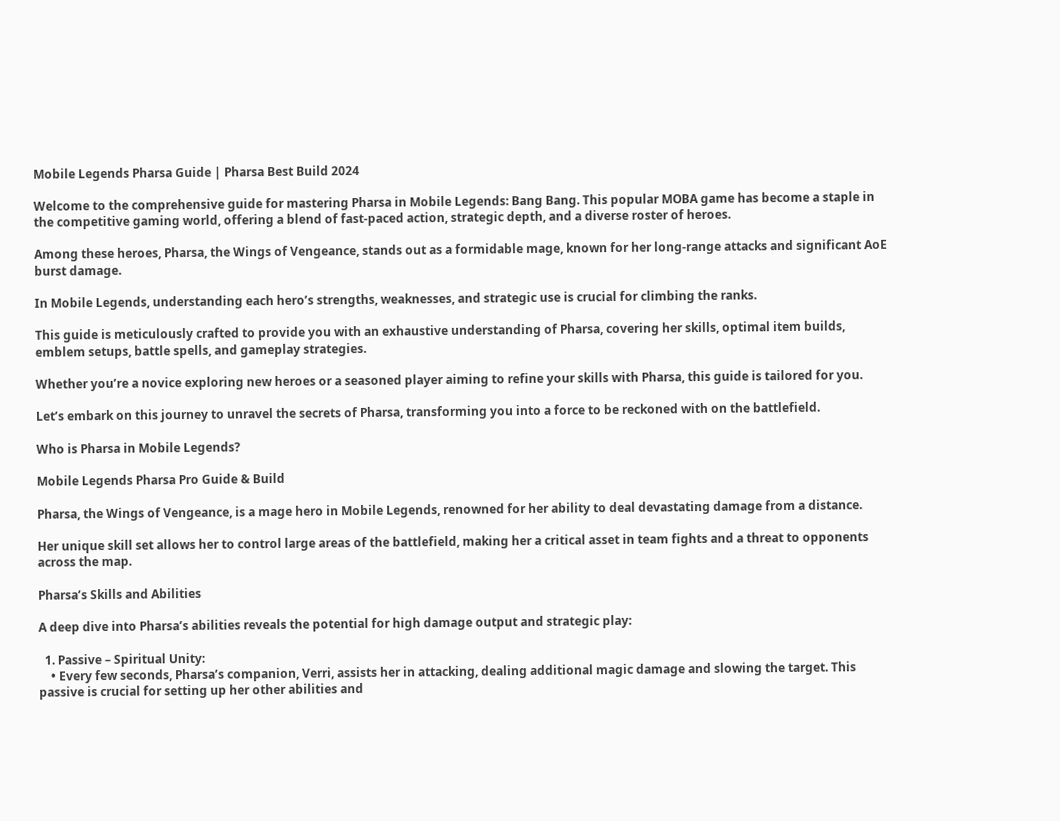Mobile Legends Pharsa Guide | Pharsa Best Build 2024

Welcome to the comprehensive guide for mastering Pharsa in Mobile Legends: Bang Bang. This popular MOBA game has become a staple in the competitive gaming world, offering a blend of fast-paced action, strategic depth, and a diverse roster of heroes.

Among these heroes, Pharsa, the Wings of Vengeance, stands out as a formidable mage, known for her long-range attacks and significant AoE burst damage.

In Mobile Legends, understanding each hero’s strengths, weaknesses, and strategic use is crucial for climbing the ranks.

This guide is meticulously crafted to provide you with an exhaustive understanding of Pharsa, covering her skills, optimal item builds, emblem setups, battle spells, and gameplay strategies.

Whether you’re a novice exploring new heroes or a seasoned player aiming to refine your skills with Pharsa, this guide is tailored for you.

Let’s embark on this journey to unravel the secrets of Pharsa, transforming you into a force to be reckoned with on the battlefield.

Who is Pharsa in Mobile Legends?

Mobile Legends Pharsa Pro Guide & Build

Pharsa, the Wings of Vengeance, is a mage hero in Mobile Legends, renowned for her ability to deal devastating damage from a distance.

Her unique skill set allows her to control large areas of the battlefield, making her a critical asset in team fights and a threat to opponents across the map.

Pharsa’s Skills and Abilities

A deep dive into Pharsa’s abilities reveals the potential for high damage output and strategic play:

  1. Passive – Spiritual Unity:
    • Every few seconds, Pharsa’s companion, Verri, assists her in attacking, dealing additional magic damage and slowing the target. This passive is crucial for setting up her other abilities and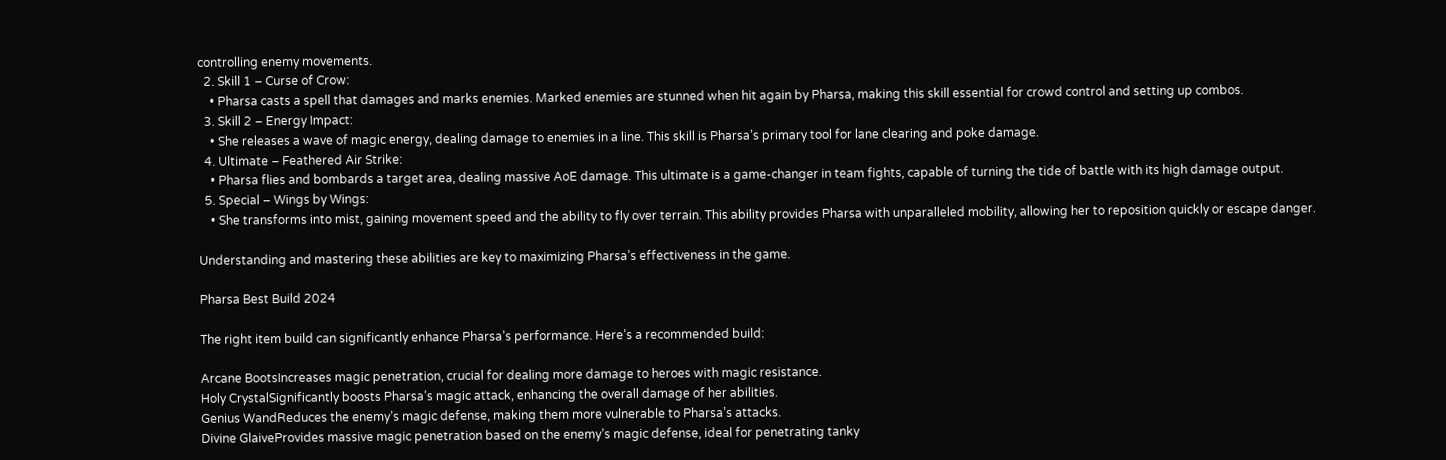controlling enemy movements.
  2. Skill 1 – Curse of Crow:
    • Pharsa casts a spell that damages and marks enemies. Marked enemies are stunned when hit again by Pharsa, making this skill essential for crowd control and setting up combos.
  3. Skill 2 – Energy Impact:
    • She releases a wave of magic energy, dealing damage to enemies in a line. This skill is Pharsa’s primary tool for lane clearing and poke damage.
  4. Ultimate – Feathered Air Strike:
    • Pharsa flies and bombards a target area, dealing massive AoE damage. This ultimate is a game-changer in team fights, capable of turning the tide of battle with its high damage output.
  5. Special – Wings by Wings:
    • She transforms into mist, gaining movement speed and the ability to fly over terrain. This ability provides Pharsa with unparalleled mobility, allowing her to reposition quickly or escape danger.

Understanding and mastering these abilities are key to maximizing Pharsa’s effectiveness in the game.

Pharsa Best Build 2024

The right item build can significantly enhance Pharsa’s performance. Here’s a recommended build:

Arcane BootsIncreases magic penetration, crucial for dealing more damage to heroes with magic resistance.
Holy CrystalSignificantly boosts Pharsa’s magic attack, enhancing the overall damage of her abilities.
Genius WandReduces the enemy’s magic defense, making them more vulnerable to Pharsa’s attacks.
Divine GlaiveProvides massive magic penetration based on the enemy’s magic defense, ideal for penetrating tanky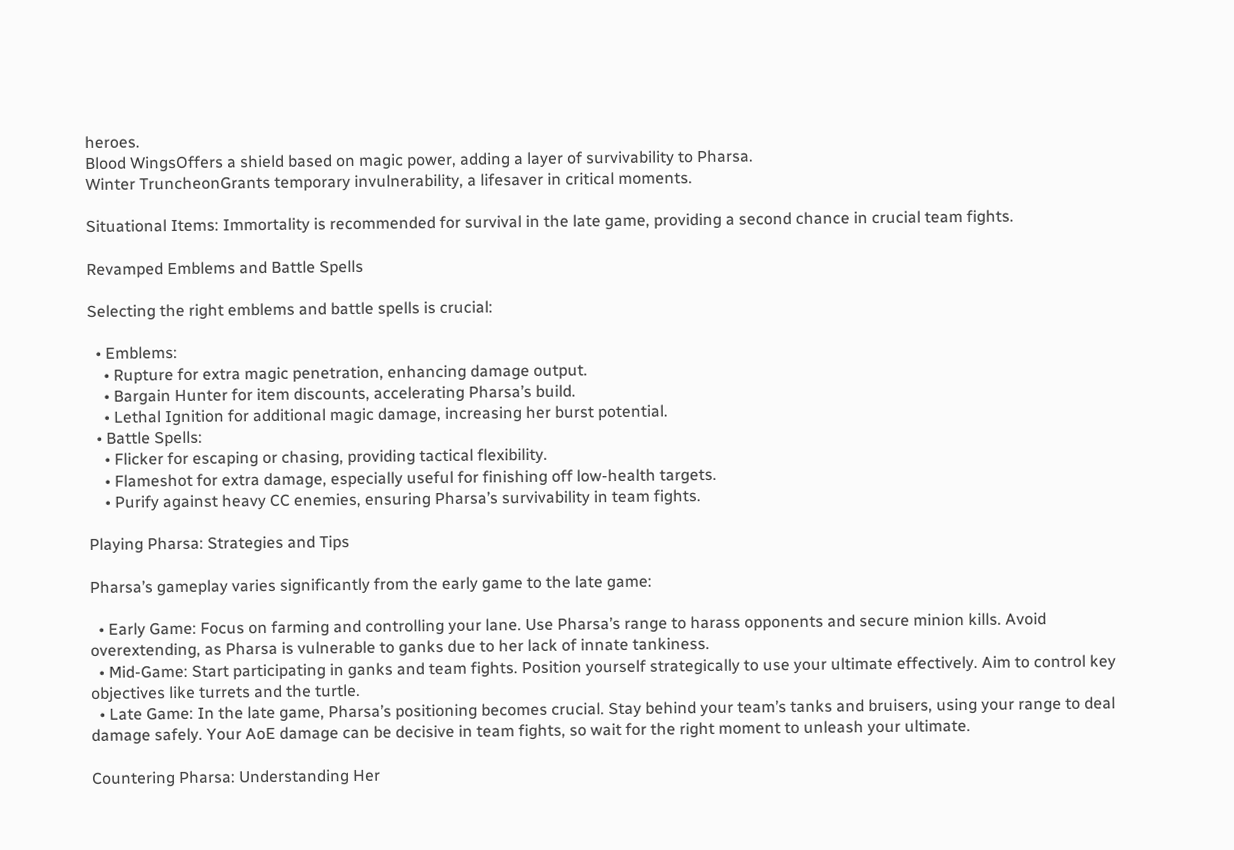heroes.
Blood WingsOffers a shield based on magic power, adding a layer of survivability to Pharsa.
Winter TruncheonGrants temporary invulnerability, a lifesaver in critical moments.

Situational Items: Immortality is recommended for survival in the late game, providing a second chance in crucial team fights.

Revamped Emblems and Battle Spells

Selecting the right emblems and battle spells is crucial:

  • Emblems:
    • Rupture for extra magic penetration, enhancing damage output.
    • Bargain Hunter for item discounts, accelerating Pharsa’s build.
    • Lethal Ignition for additional magic damage, increasing her burst potential.
  • Battle Spells:
    • Flicker for escaping or chasing, providing tactical flexibility.
    • Flameshot for extra damage, especially useful for finishing off low-health targets.
    • Purify against heavy CC enemies, ensuring Pharsa’s survivability in team fights.

Playing Pharsa: Strategies and Tips

Pharsa’s gameplay varies significantly from the early game to the late game:

  • Early Game: Focus on farming and controlling your lane. Use Pharsa’s range to harass opponents and secure minion kills. Avoid overextending, as Pharsa is vulnerable to ganks due to her lack of innate tankiness.
  • Mid-Game: Start participating in ganks and team fights. Position yourself strategically to use your ultimate effectively. Aim to control key objectives like turrets and the turtle.
  • Late Game: In the late game, Pharsa’s positioning becomes crucial. Stay behind your team’s tanks and bruisers, using your range to deal damage safely. Your AoE damage can be decisive in team fights, so wait for the right moment to unleash your ultimate.

Countering Pharsa: Understanding Her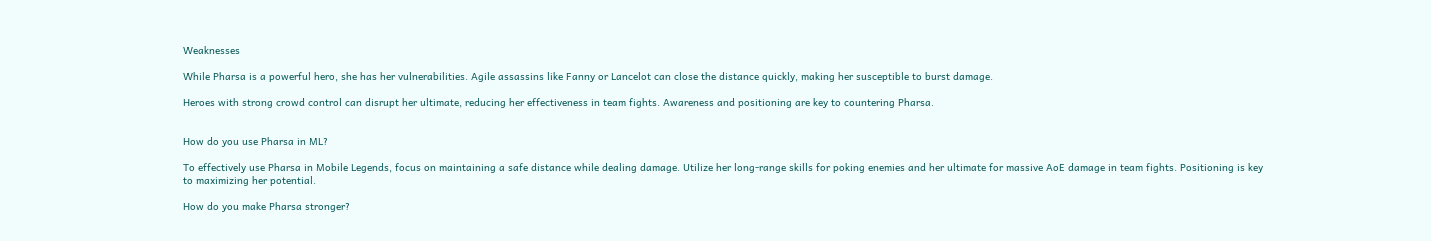Weaknesses

While Pharsa is a powerful hero, she has her vulnerabilities. Agile assassins like Fanny or Lancelot can close the distance quickly, making her susceptible to burst damage.

Heroes with strong crowd control can disrupt her ultimate, reducing her effectiveness in team fights. Awareness and positioning are key to countering Pharsa.


How do you use Pharsa in ML?

To effectively use Pharsa in Mobile Legends, focus on maintaining a safe distance while dealing damage. Utilize her long-range skills for poking enemies and her ultimate for massive AoE damage in team fights. Positioning is key to maximizing her potential.

How do you make Pharsa stronger?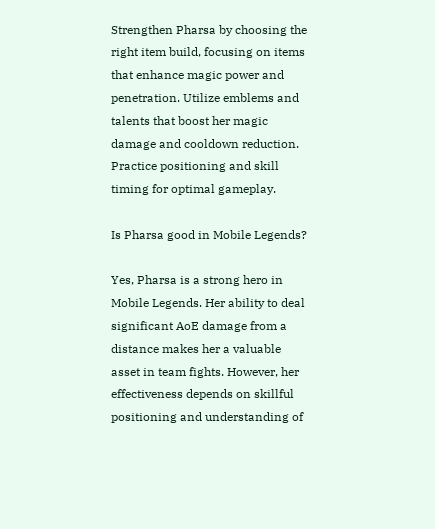Strengthen Pharsa by choosing the right item build, focusing on items that enhance magic power and penetration. Utilize emblems and talents that boost her magic damage and cooldown reduction. Practice positioning and skill timing for optimal gameplay.

Is Pharsa good in Mobile Legends?

Yes, Pharsa is a strong hero in Mobile Legends. Her ability to deal significant AoE damage from a distance makes her a valuable asset in team fights. However, her effectiveness depends on skillful positioning and understanding of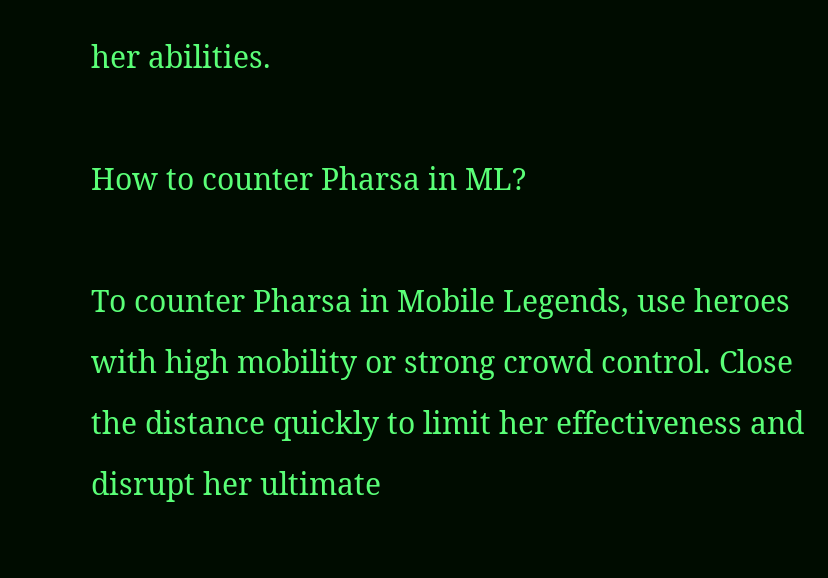her abilities.

How to counter Pharsa in ML?

To counter Pharsa in Mobile Legends, use heroes with high mobility or strong crowd control. Close the distance quickly to limit her effectiveness and disrupt her ultimate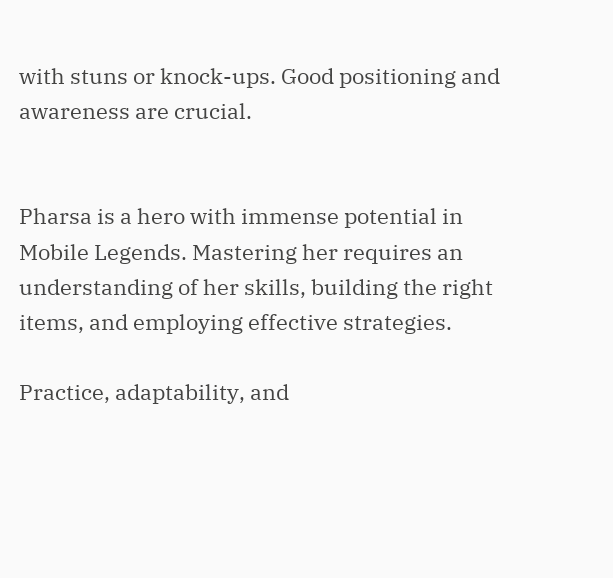with stuns or knock-ups. Good positioning and awareness are crucial.


Pharsa is a hero with immense potential in Mobile Legends. Mastering her requires an understanding of her skills, building the right items, and employing effective strategies.

Practice, adaptability, and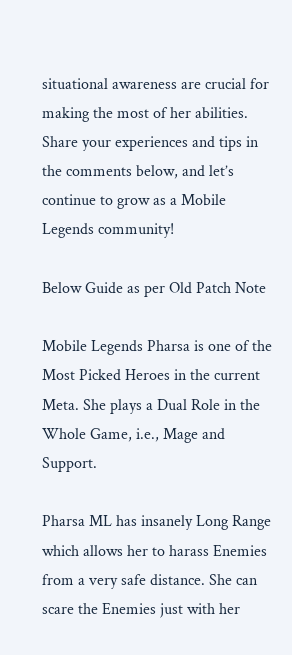situational awareness are crucial for making the most of her abilities. Share your experiences and tips in the comments below, and let’s continue to grow as a Mobile Legends community!

Below Guide as per Old Patch Note

Mobile Legends Pharsa is one of the Most Picked Heroes in the current Meta. She plays a Dual Role in the Whole Game, i.e., Mage and Support.

Pharsa ML has insanely Long Range which allows her to harass Enemies from a very safe distance. She can scare the Enemies just with her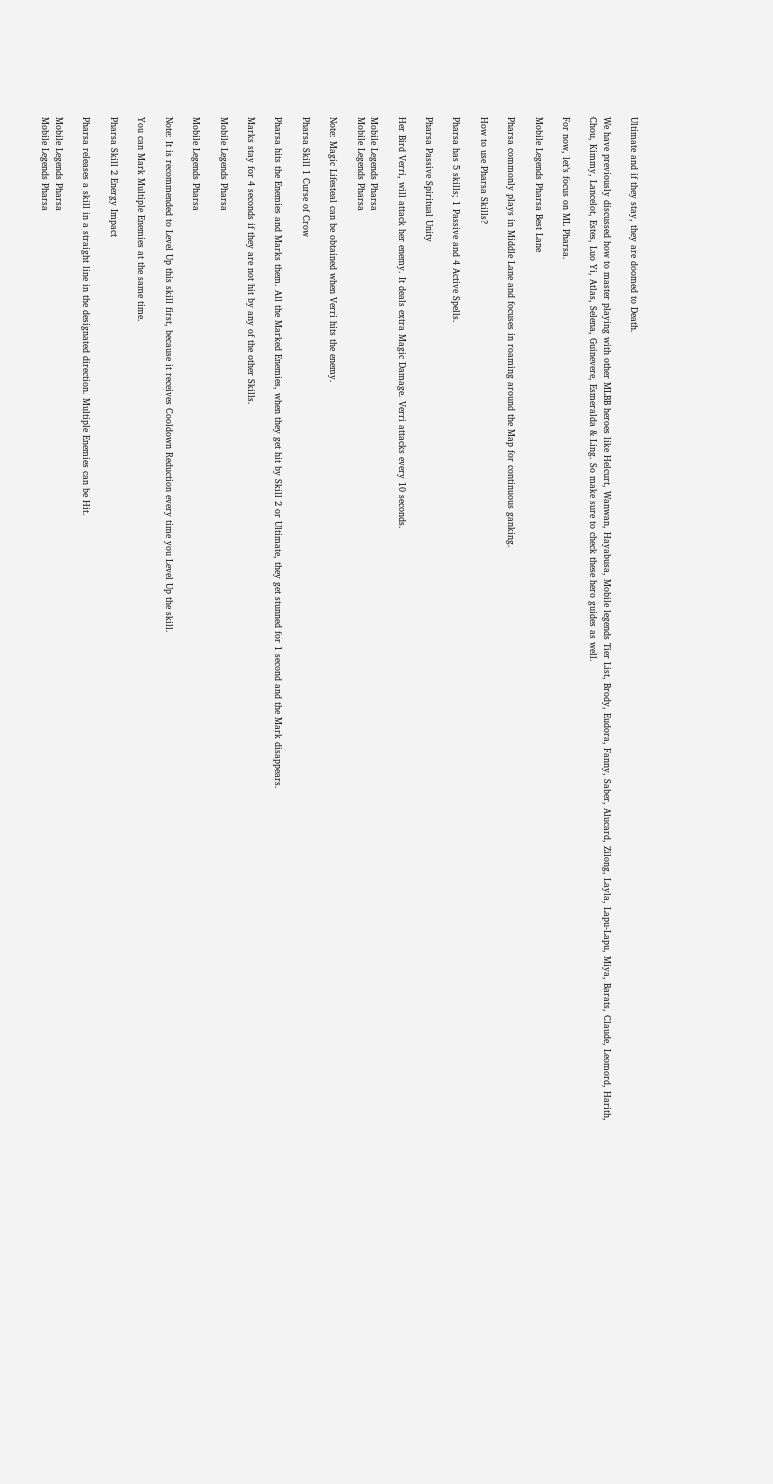Ultimate and if they stay, they are doomed to Death.

We have previously discussed how to master playing with other MLBB heroes like Helcurt, Wanwan, Hayabusa, Mobile legends Tier List, Brody, Eudora, Fanny, Saber, Alucard, Zilong, Layla, Lapu-Lapu, Miya, Barats, Claude, Leomord, Harith, Chou, Kimmy, Lancelot, Estes, Luo Yi, Atlas, Selena, Guinevere, Esmeralda & Ling. So make sure to check these hero guides as well.

For now, let’s focus on ML Pharsa.

Mobile Legends Pharsa Best Lane

Pharsa commonly plays in Middle Lane and focuses in roaming around the Map for continuous ganking.

How to use Pharsa Skills?

Pharsa has 5 skills; 1 Passive and 4 Active Spells.

Pharsa Passive Spiritual Unity

Her Bird Verri, will attack her enemy. It deals extra Magic Damage. Verri attacks every 10 seconds.

Mobile Legends Pharsa
Mobile Legends Pharsa

Note: Magic Lifesteal can be obtained when Verri hits the enemy.

Pharsa Skill 1 Curse of Crow

Pharsa hits the Enemies and Marks them. All the Marked Enemies, when they get hit by Skill 2 or Ultimate, they get stunned for 1 second and the Mark disappears.

Marks stay for 4 seconds if they are not hit by any of the other Skills.

Mobile Legends Pharsa

Mobile Legends Pharsa

Note: It is recommended to Level Up this skill first, because it receives Cooldown Reduction every time you Level Up the skill.

You can Mark Multiple Enemies at the same time.

Pharsa Skill 2 Energy Impact

Pharsa releases a skill in a straight line in the designated direction. Multiple Enemies can be Hit.

Mobile Legends Pharsa
Mobile Legends Pharsa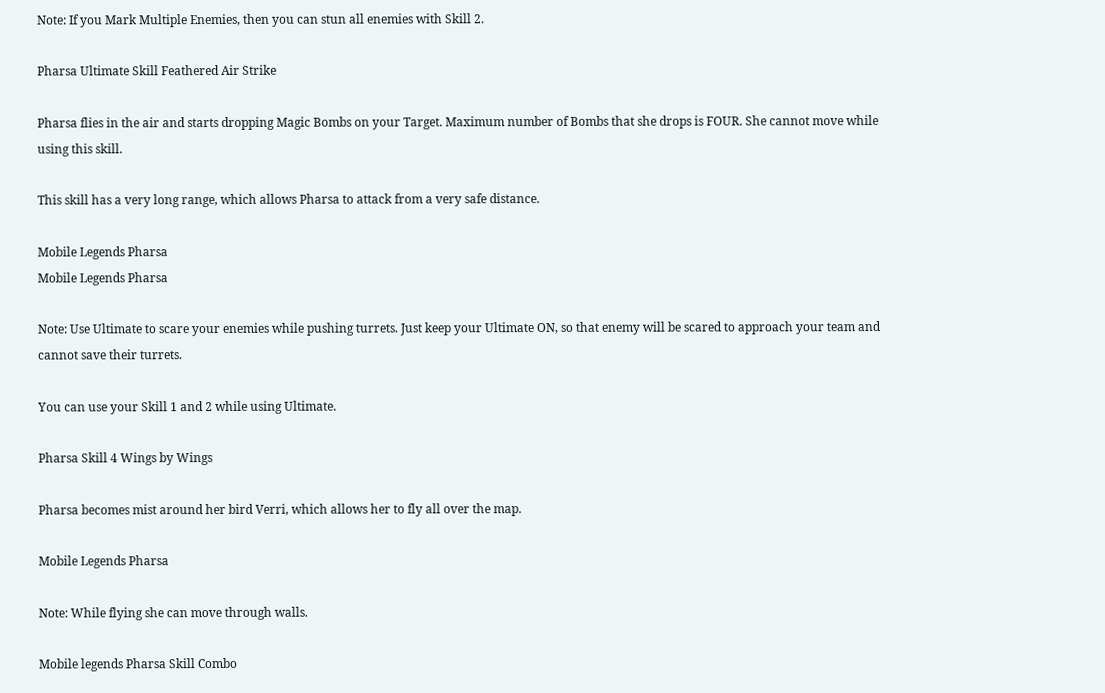Note: If you Mark Multiple Enemies, then you can stun all enemies with Skill 2.

Pharsa Ultimate Skill Feathered Air Strike

Pharsa flies in the air and starts dropping Magic Bombs on your Target. Maximum number of Bombs that she drops is FOUR. She cannot move while using this skill.

This skill has a very long range, which allows Pharsa to attack from a very safe distance.

Mobile Legends Pharsa
Mobile Legends Pharsa

Note: Use Ultimate to scare your enemies while pushing turrets. Just keep your Ultimate ON, so that enemy will be scared to approach your team and cannot save their turrets.

You can use your Skill 1 and 2 while using Ultimate.

Pharsa Skill 4 Wings by Wings

Pharsa becomes mist around her bird Verri, which allows her to fly all over the map.

Mobile Legends Pharsa

Note: While flying she can move through walls.

Mobile legends Pharsa Skill Combo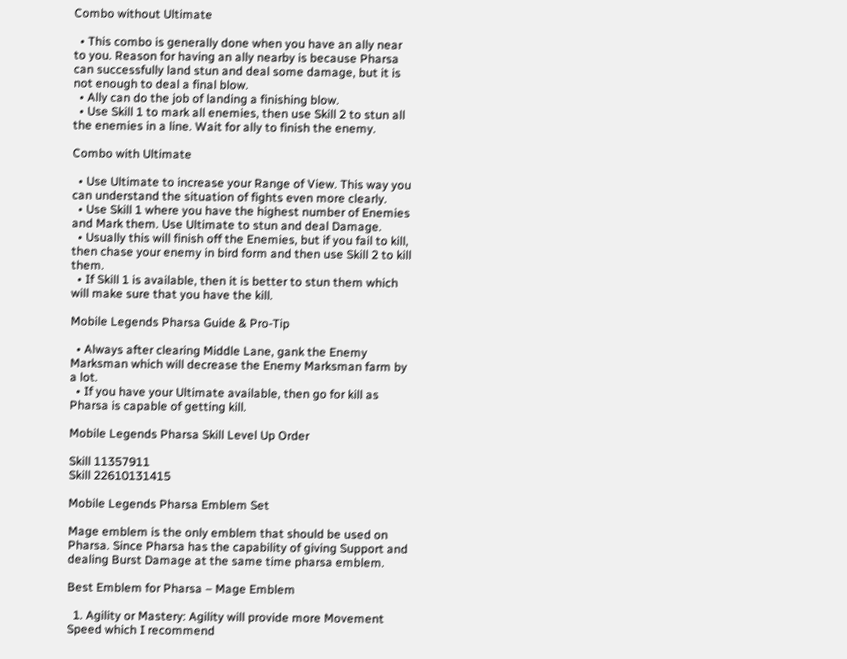Combo without Ultimate

  • This combo is generally done when you have an ally near to you. Reason for having an ally nearby is because Pharsa can successfully land stun and deal some damage, but it is not enough to deal a final blow.
  • Ally can do the job of landing a finishing blow.
  • Use Skill 1 to mark all enemies, then use Skill 2 to stun all the enemies in a line. Wait for ally to finish the enemy.

Combo with Ultimate

  • Use Ultimate to increase your Range of View. This way you can understand the situation of fights even more clearly.
  • Use Skill 1 where you have the highest number of Enemies and Mark them. Use Ultimate to stun and deal Damage.
  • Usually this will finish off the Enemies, but if you fail to kill, then chase your enemy in bird form and then use Skill 2 to kill them.
  • If Skill 1 is available, then it is better to stun them which will make sure that you have the kill.

Mobile Legends Pharsa Guide & Pro-Tip

  • Always after clearing Middle Lane, gank the Enemy Marksman which will decrease the Enemy Marksman farm by a lot.
  • If you have your Ultimate available, then go for kill as Pharsa is capable of getting kill.

Mobile Legends Pharsa Skill Level Up Order

Skill 11357911
Skill 22610131415

Mobile Legends Pharsa Emblem Set

Mage emblem is the only emblem that should be used on Pharsa. Since Pharsa has the capability of giving Support and dealing Burst Damage at the same time pharsa emblem.

Best Emblem for Pharsa – Mage Emblem

  1. Agility or Mastery: Agility will provide more Movement Speed which I recommend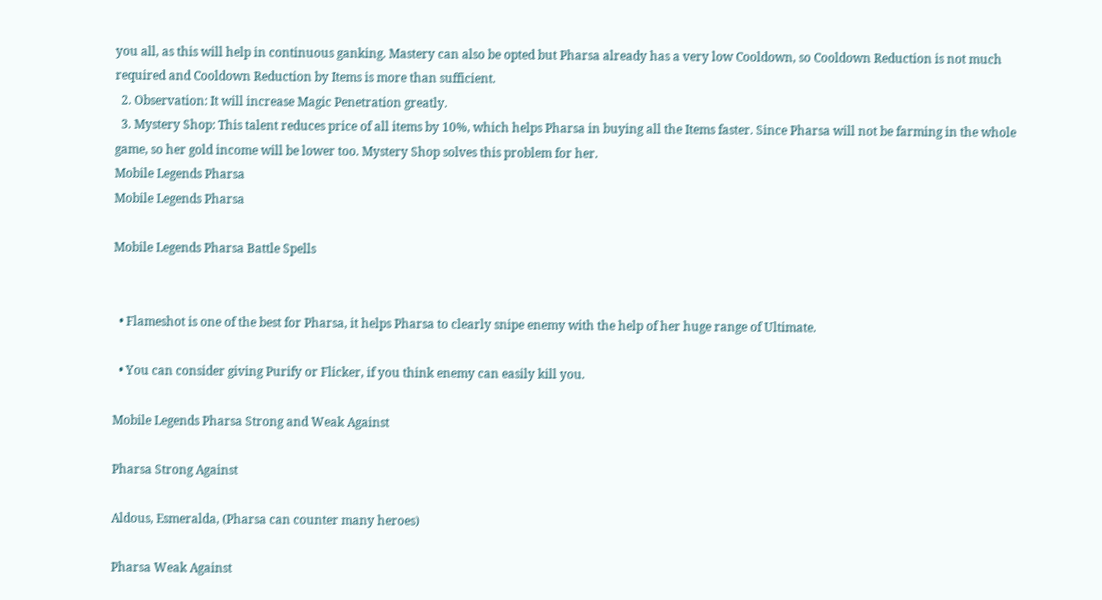you all, as this will help in continuous ganking. Mastery can also be opted but Pharsa already has a very low Cooldown, so Cooldown Reduction is not much required and Cooldown Reduction by Items is more than sufficient.
  2. Observation: It will increase Magic Penetration greatly.
  3. Mystery Shop: This talent reduces price of all items by 10%, which helps Pharsa in buying all the Items faster. Since Pharsa will not be farming in the whole game, so her gold income will be lower too. Mystery Shop solves this problem for her.
Mobile Legends Pharsa
Mobile Legends Pharsa

Mobile Legends Pharsa Battle Spells


  • Flameshot is one of the best for Pharsa, it helps Pharsa to clearly snipe enemy with the help of her huge range of Ultimate.

  • You can consider giving Purify or Flicker, if you think enemy can easily kill you.

Mobile Legends Pharsa Strong and Weak Against

Pharsa Strong Against

Aldous, Esmeralda, (Pharsa can counter many heroes)

Pharsa Weak Against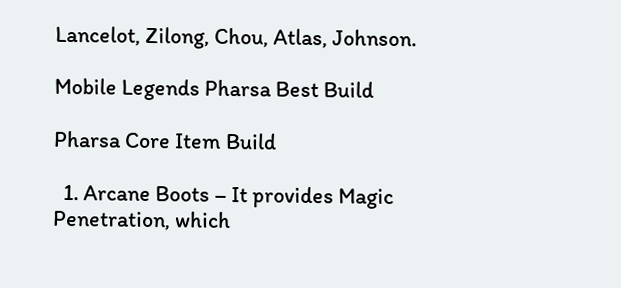Lancelot, Zilong, Chou, Atlas, Johnson.

Mobile Legends Pharsa Best Build

Pharsa Core Item Build

  1. Arcane Boots – It provides Magic Penetration, which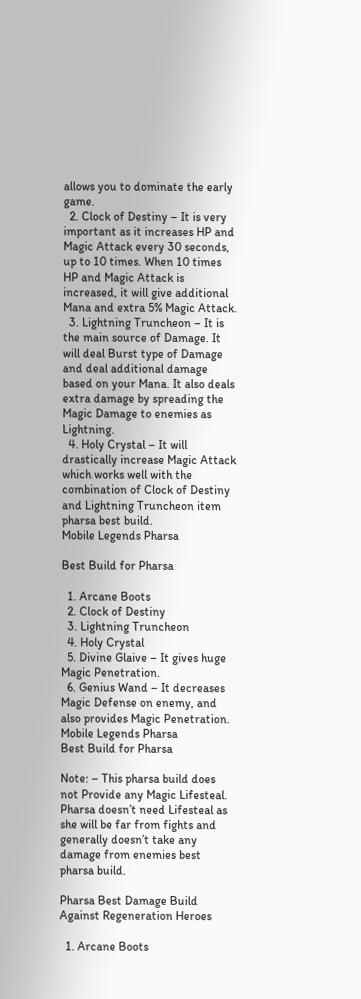allows you to dominate the early game.
  2. Clock of Destiny – It is very important as it increases HP and Magic Attack every 30 seconds, up to 10 times. When 10 times HP and Magic Attack is increased, it will give additional Mana and extra 5% Magic Attack.
  3. Lightning Truncheon – It is the main source of Damage. It will deal Burst type of Damage and deal additional damage based on your Mana. It also deals extra damage by spreading the Magic Damage to enemies as Lightning.
  4. Holy Crystal – It will drastically increase Magic Attack which works well with the combination of Clock of Destiny and Lightning Truncheon item pharsa best build.
Mobile Legends Pharsa

Best Build for Pharsa

  1. Arcane Boots
  2. Clock of Destiny
  3. Lightning Truncheon
  4. Holy Crystal
  5. Divine Glaive – It gives huge Magic Penetration.
  6. Genius Wand – It decreases Magic Defense on enemy, and also provides Magic Penetration.
Mobile Legends Pharsa
Best Build for Pharsa

Note: – This pharsa build does not Provide any Magic Lifesteal. Pharsa doesn’t need Lifesteal as she will be far from fights and generally doesn’t take any damage from enemies best pharsa build.

Pharsa Best Damage Build Against Regeneration Heroes

  1. Arcane Boots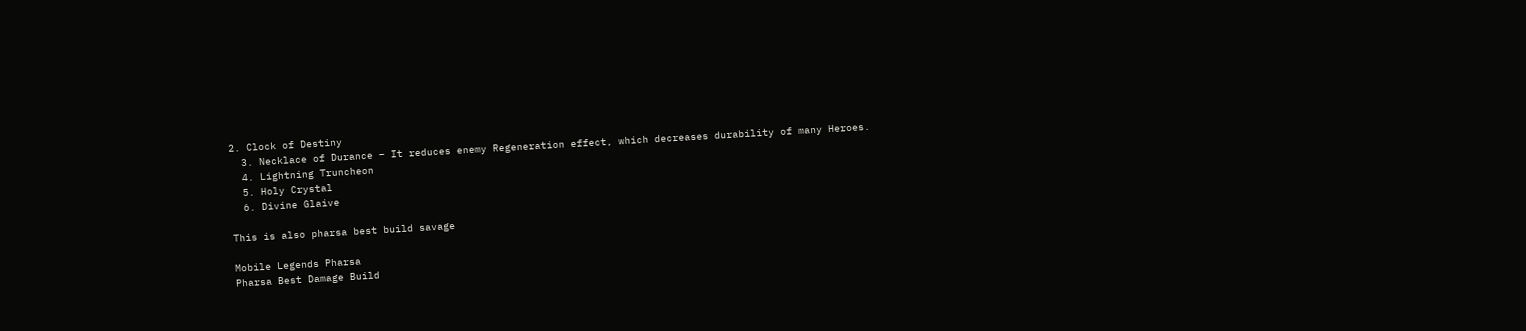2. Clock of Destiny
  3. Necklace of Durance – It reduces enemy Regeneration effect, which decreases durability of many Heroes.
  4. Lightning Truncheon
  5. Holy Crystal
  6. Divine Glaive

This is also pharsa best build savage

Mobile Legends Pharsa
Pharsa Best Damage Build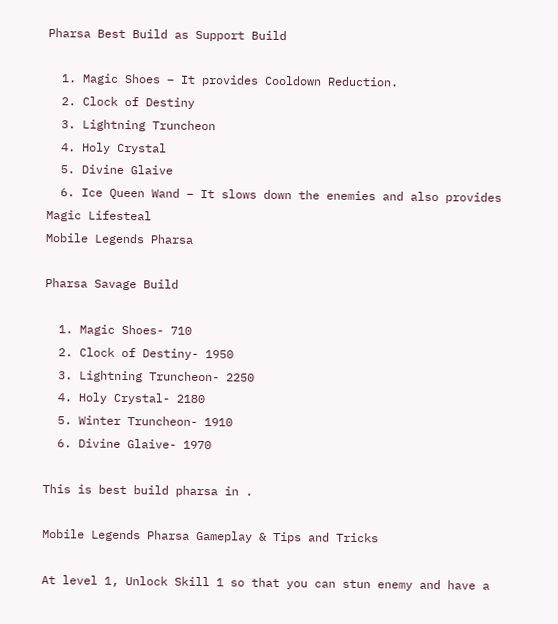Pharsa Best Build as Support Build

  1. Magic Shoes – It provides Cooldown Reduction.
  2. Clock of Destiny
  3. Lightning Truncheon
  4. Holy Crystal
  5. Divine Glaive
  6. Ice Queen Wand – It slows down the enemies and also provides Magic Lifesteal
Mobile Legends Pharsa

Pharsa Savage Build

  1. Magic Shoes- 710
  2. Clock of Destiny- 1950
  3. Lightning Truncheon- 2250
  4. Holy Crystal- 2180
  5. Winter Truncheon- 1910
  6. Divine Glaive- 1970

This is best build pharsa in .

Mobile Legends Pharsa Gameplay & Tips and Tricks

At level 1, Unlock Skill 1 so that you can stun enemy and have a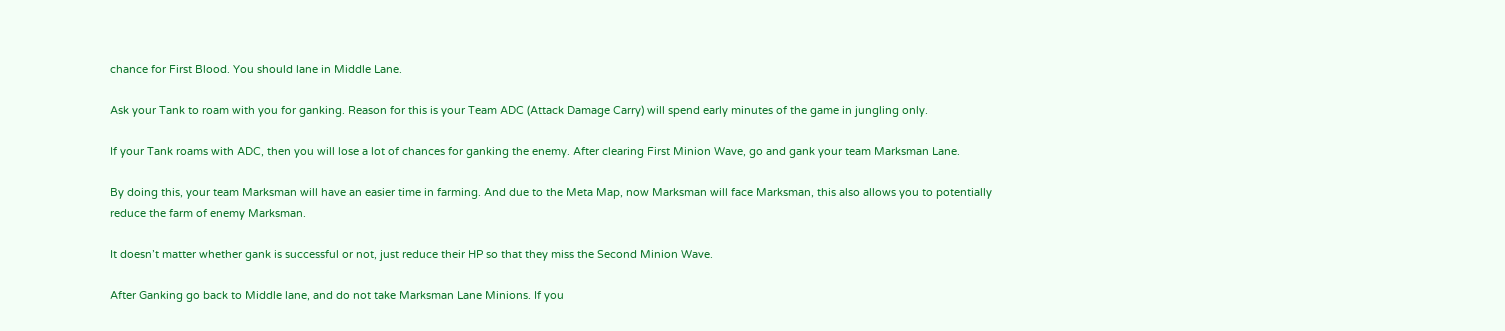chance for First Blood. You should lane in Middle Lane.

Ask your Tank to roam with you for ganking. Reason for this is your Team ADC (Attack Damage Carry) will spend early minutes of the game in jungling only.

If your Tank roams with ADC, then you will lose a lot of chances for ganking the enemy. After clearing First Minion Wave, go and gank your team Marksman Lane.

By doing this, your team Marksman will have an easier time in farming. And due to the Meta Map, now Marksman will face Marksman, this also allows you to potentially reduce the farm of enemy Marksman.

It doesn’t matter whether gank is successful or not, just reduce their HP so that they miss the Second Minion Wave.

After Ganking go back to Middle lane, and do not take Marksman Lane Minions. If you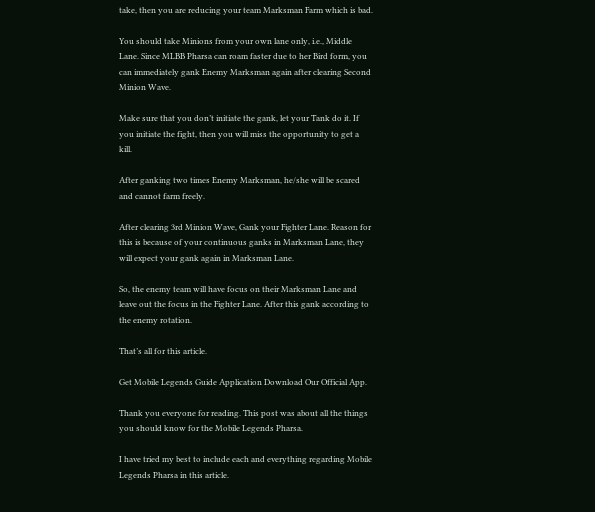take, then you are reducing your team Marksman Farm which is bad.

You should take Minions from your own lane only, i.e., Middle Lane. Since MLBB Pharsa can roam faster due to her Bird form, you can immediately gank Enemy Marksman again after clearing Second Minion Wave.

Make sure that you don’t initiate the gank, let your Tank do it. If you initiate the fight, then you will miss the opportunity to get a kill.

After ganking two times Enemy Marksman, he/she will be scared and cannot farm freely.

After clearing 3rd Minion Wave, Gank your Fighter Lane. Reason for this is because of your continuous ganks in Marksman Lane, they will expect your gank again in Marksman Lane.

So, the enemy team will have focus on their Marksman Lane and leave out the focus in the Fighter Lane. After this gank according to the enemy rotation.

That’s all for this article.

Get Mobile Legends Guide Application Download Our Official App.

Thank you everyone for reading. This post was about all the things you should know for the Mobile Legends Pharsa.

I have tried my best to include each and everything regarding Mobile Legends Pharsa in this article.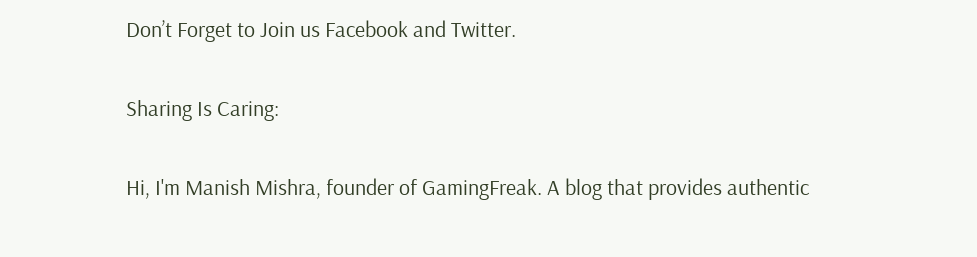Don’t Forget to Join us Facebook and Twitter.

Sharing Is Caring:

Hi, I'm Manish Mishra, founder of GamingFreak. A blog that provides authentic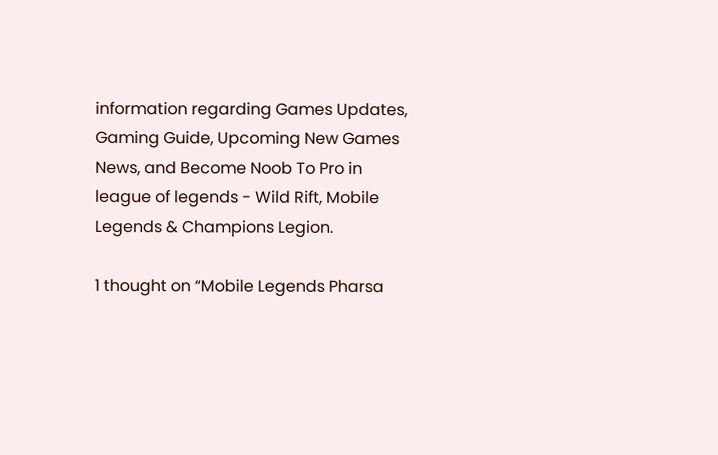information regarding Games Updates, Gaming Guide, Upcoming New Games News, and Become Noob To Pro in league of legends - Wild Rift, Mobile Legends & Champions Legion.

1 thought on “Mobile Legends Pharsa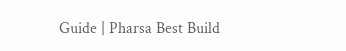Guide | Pharsa Best Build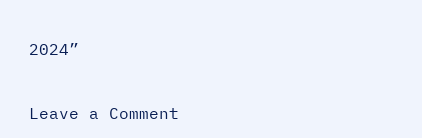2024”

Leave a Comment